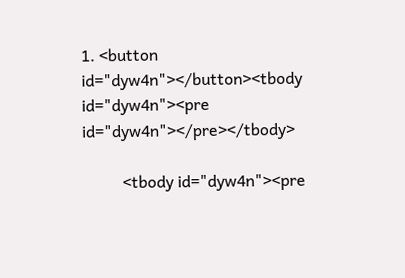1. <button id="dyw4n"></button><tbody id="dyw4n"><pre id="dyw4n"></pre></tbody>

          <tbody id="dyw4n"><pre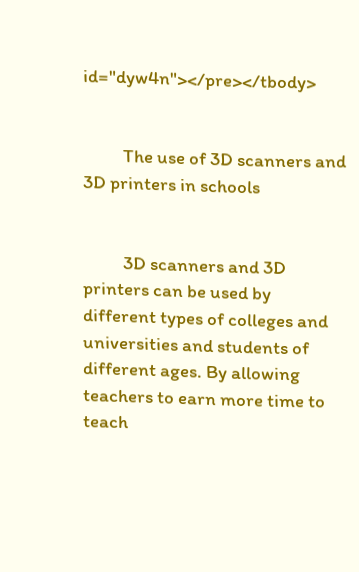id="dyw4n"></pre></tbody>


          The use of 3D scanners and 3D printers in schools


          3D scanners and 3D printers can be used by different types of colleges and universities and students of different ages. By allowing teachers to earn more time to teach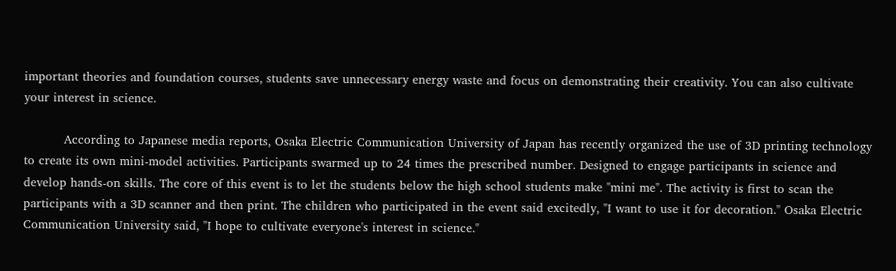important theories and foundation courses, students save unnecessary energy waste and focus on demonstrating their creativity. You can also cultivate your interest in science.

          According to Japanese media reports, Osaka Electric Communication University of Japan has recently organized the use of 3D printing technology to create its own mini-model activities. Participants swarmed up to 24 times the prescribed number. Designed to engage participants in science and develop hands-on skills. The core of this event is to let the students below the high school students make "mini me". The activity is first to scan the participants with a 3D scanner and then print. The children who participated in the event said excitedly, "I want to use it for decoration." Osaka Electric Communication University said, "I hope to cultivate everyone's interest in science."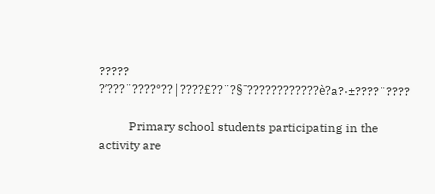????? ?′???¨????°??|????£??¨?§ˉ????????????è?a?·±????¨????

          Primary school students participating in the activity are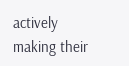actively making their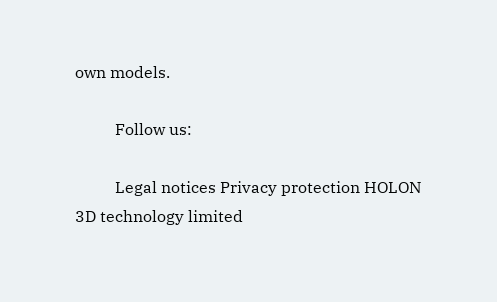own models.

          Follow us:

          Legal notices Privacy protection HOLON 3D technology limited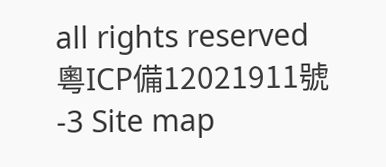all rights reserved 粵ICP備12021911號-3 Site map